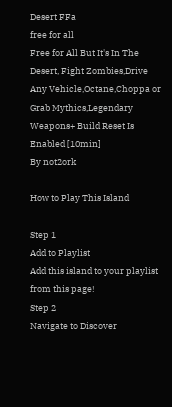Desert FFa
free for all
Free for All But It's In The Desert, Fight Zombies,Drive Any Vehicle,Octane,Choppa or Grab Mythics,Legendary Weapons+ Build Reset Is Enabled [10min]
By not2ork

How to Play This Island

Step 1
Add to Playlist
Add this island to your playlist from this page!
Step 2
Navigate to Discover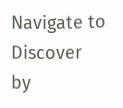Navigate to Discover by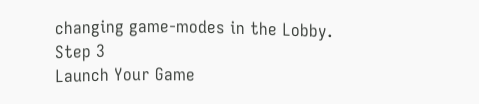changing game-modes in the Lobby.
Step 3
Launch Your Game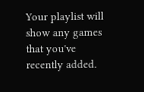Your playlist will show any games that you've recently added.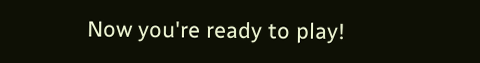Now you're ready to play!